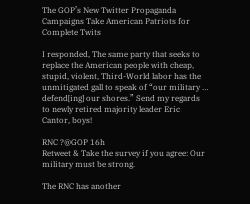The GOP’s New Twitter Propaganda Campaigns Take American Patriots for Complete Twits

I responded, The same party that seeks to replace the American people with cheap, stupid, violent, Third-World labor has the unmitigated gall to speak of “our military … defend[ing] our shores.” Send my regards to newly retired majority leader Eric Cantor, boys!

RNC ?@GOP 16h
Retweet & Take the survey if you agree: Our military must be strong.

The RNC has another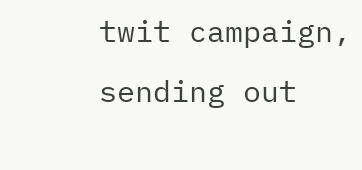twit campaign, sending out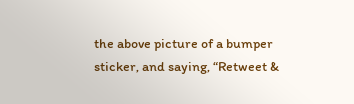the above picture of a bumper sticker, and saying, “Retweet &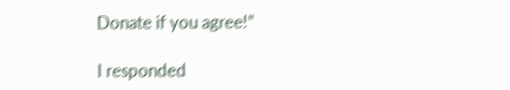Donate if you agree!”

I responded